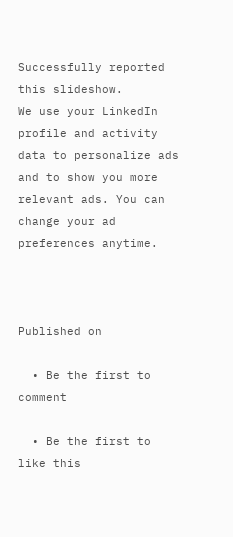Successfully reported this slideshow.
We use your LinkedIn profile and activity data to personalize ads and to show you more relevant ads. You can change your ad preferences anytime.



Published on

  • Be the first to comment

  • Be the first to like this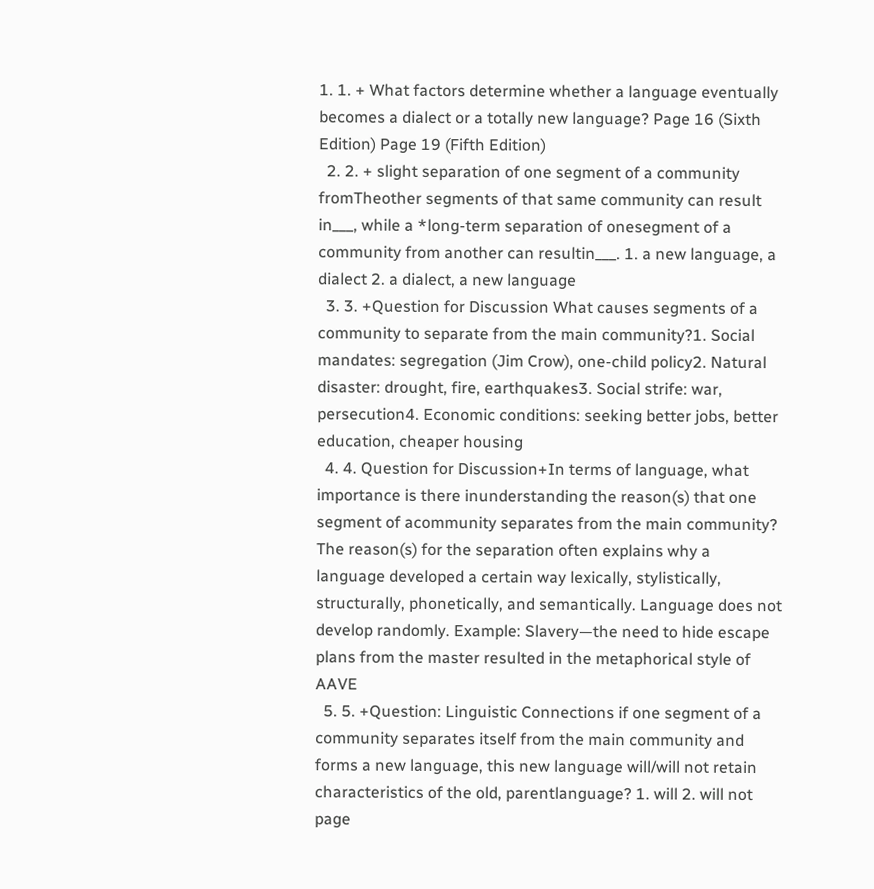1. 1. + What factors determine whether a language eventually becomes a dialect or a totally new language? Page 16 (Sixth Edition) Page 19 (Fifth Edition)
  2. 2. + slight separation of one segment of a community fromTheother segments of that same community can result in___, while a *long-term separation of onesegment of a community from another can resultin___. 1. a new language, a dialect 2. a dialect, a new language
  3. 3. +Question for Discussion What causes segments of a community to separate from the main community?1. Social mandates: segregation (Jim Crow), one-child policy2. Natural disaster: drought, fire, earthquakes3. Social strife: war, persecution4. Economic conditions: seeking better jobs, better education, cheaper housing
  4. 4. Question for Discussion+In terms of language, what importance is there inunderstanding the reason(s) that one segment of acommunity separates from the main community? The reason(s) for the separation often explains why a language developed a certain way lexically, stylistically, structurally, phonetically, and semantically. Language does not develop randomly. Example: Slavery—the need to hide escape plans from the master resulted in the metaphorical style of AAVE
  5. 5. +Question: Linguistic Connections if one segment of a community separates itself from the main community and forms a new language, this new language will/will not retain characteristics of the old, parentlanguage? 1. will 2. will not page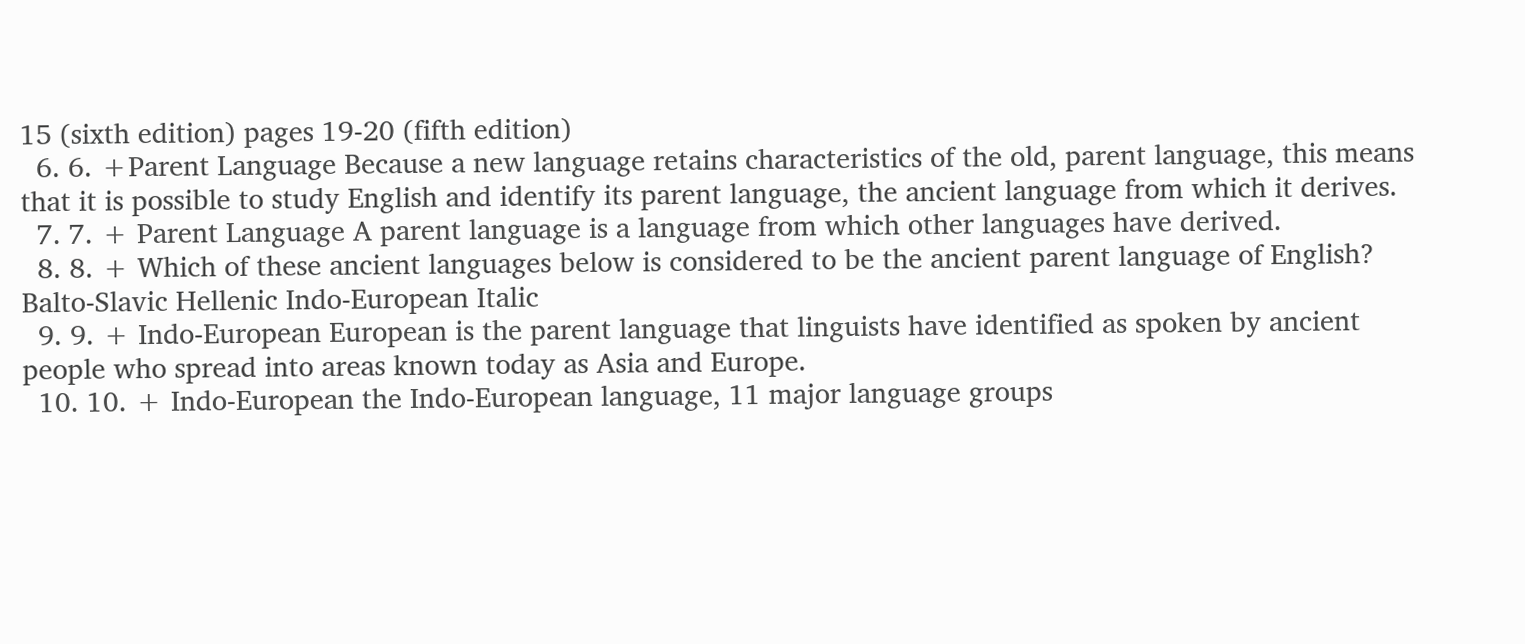15 (sixth edition) pages 19-20 (fifth edition)
  6. 6. +Parent Language Because a new language retains characteristics of the old, parent language, this means that it is possible to study English and identify its parent language, the ancient language from which it derives.
  7. 7. + Parent Language A parent language is a language from which other languages have derived.
  8. 8. + Which of these ancient languages below is considered to be the ancient parent language of English? Balto-Slavic Hellenic Indo-European Italic
  9. 9. + Indo-European European is the parent language that linguists have identified as spoken by ancient people who spread into areas known today as Asia and Europe.
  10. 10. + Indo-European the Indo-European language, 11 major language groups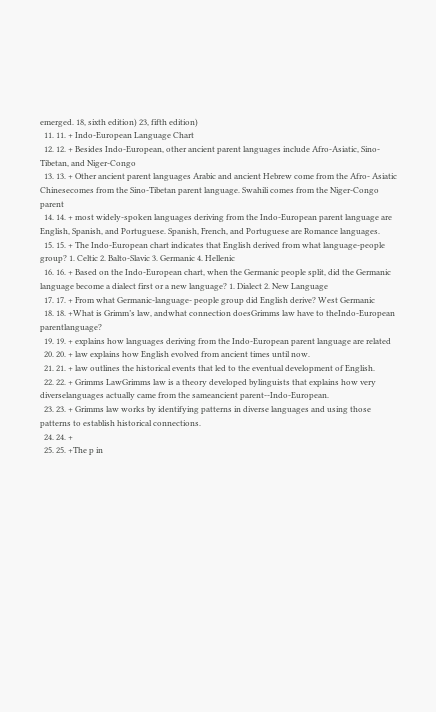emerged. 18, sixth edition) 23, fifth edition)
  11. 11. + Indo-European Language Chart
  12. 12. + Besides Indo-European, other ancient parent languages include Afro-Asiatic, Sino-Tibetan, and Niger-Congo
  13. 13. + Other ancient parent languages Arabic and ancient Hebrew come from the Afro- Asiatic Chinesecomes from the Sino-Tibetan parent language. Swahili comes from the Niger-Congo parent
  14. 14. + most widely-spoken languages deriving from the Indo-European parent language are English, Spanish, and Portuguese. Spanish, French, and Portuguese are Romance languages.
  15. 15. + The Indo-European chart indicates that English derived from what language-people group? 1. Celtic 2. Balto-Slavic 3. Germanic 4. Hellenic
  16. 16. + Based on the Indo-European chart, when the Germanic people split, did the Germanic language become a dialect first or a new language? 1. Dialect 2. New Language
  17. 17. + From what Germanic-language- people group did English derive? West Germanic
  18. 18. +What is Grimm’s law, andwhat connection doesGrimms law have to theIndo-European parentlanguage?
  19. 19. + explains how languages deriving from the Indo-European parent language are related
  20. 20. + law explains how English evolved from ancient times until now.
  21. 21. + law outlines the historical events that led to the eventual development of English.
  22. 22. + Grimms LawGrimms law is a theory developed bylinguists that explains how very diverselanguages actually came from the sameancient parent--Indo-European.
  23. 23. + Grimms law works by identifying patterns in diverse languages and using those patterns to establish historical connections.
  24. 24. +
  25. 25. +The p in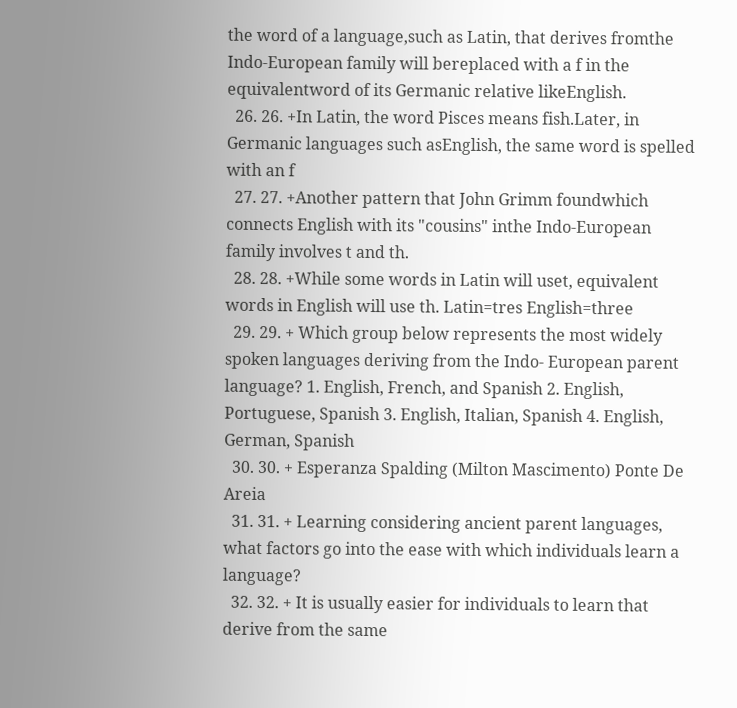the word of a language,such as Latin, that derives fromthe Indo-European family will bereplaced with a f in the equivalentword of its Germanic relative likeEnglish.
  26. 26. +In Latin, the word Pisces means fish.Later, in Germanic languages such asEnglish, the same word is spelled with an f
  27. 27. +Another pattern that John Grimm foundwhich connects English with its "cousins" inthe Indo-European family involves t and th.
  28. 28. +While some words in Latin will uset, equivalent words in English will use th. Latin=tres English=three
  29. 29. + Which group below represents the most widely spoken languages deriving from the Indo- European parent language? 1. English, French, and Spanish 2. English, Portuguese, Spanish 3. English, Italian, Spanish 4. English, German, Spanish
  30. 30. + Esperanza Spalding (Milton Mascimento) Ponte De Areia
  31. 31. + Learning considering ancient parent languages, what factors go into the ease with which individuals learn a language?
  32. 32. + It is usually easier for individuals to learn that derive from the same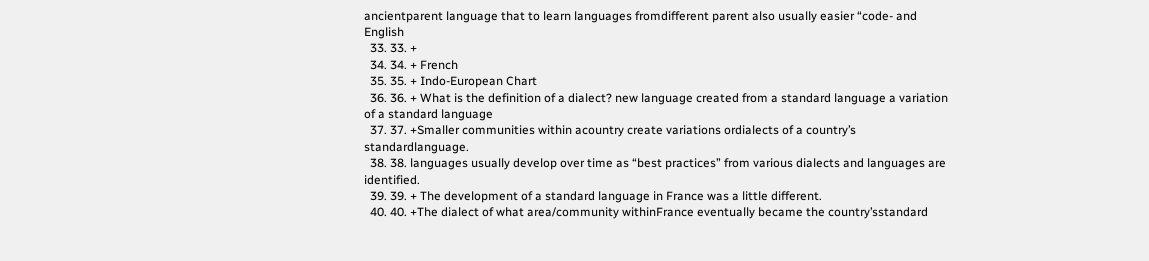ancientparent language that to learn languages fromdifferent parent also usually easier “code- and English
  33. 33. +
  34. 34. + French
  35. 35. + Indo-European Chart
  36. 36. + What is the definition of a dialect? new language created from a standard language a variation of a standard language
  37. 37. +Smaller communities within acountry create variations ordialects of a country’s standardlanguage.
  38. 38. languages usually develop over time as “best practices” from various dialects and languages are identified.
  39. 39. + The development of a standard language in France was a little different.
  40. 40. +The dialect of what area/community withinFrance eventually became the country’sstandard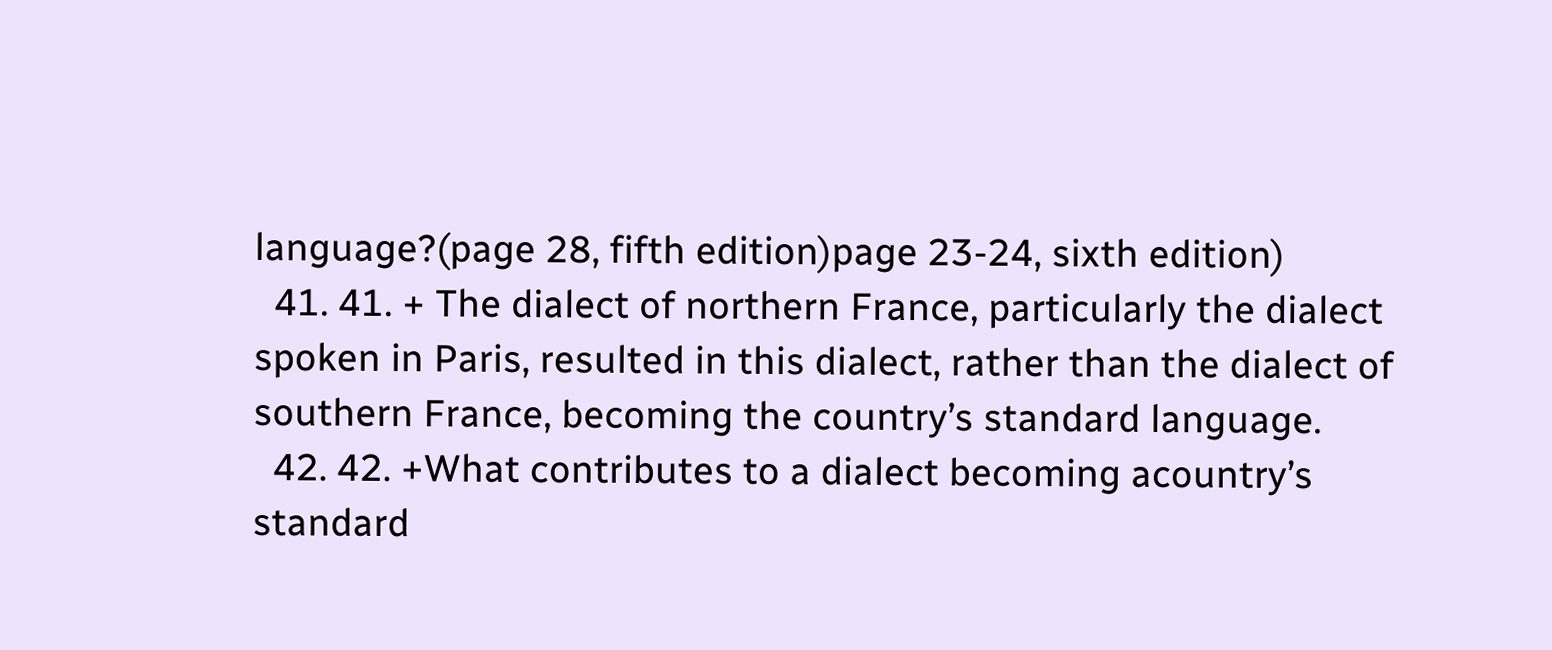language?(page 28, fifth edition)page 23-24, sixth edition)
  41. 41. + The dialect of northern France, particularly the dialect spoken in Paris, resulted in this dialect, rather than the dialect of southern France, becoming the country’s standard language.
  42. 42. +What contributes to a dialect becoming acountry’s standard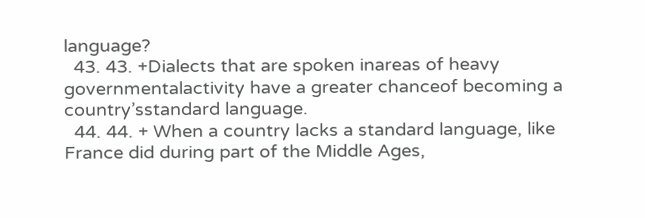language?
  43. 43. +Dialects that are spoken inareas of heavy governmentalactivity have a greater chanceof becoming a country’sstandard language.
  44. 44. + When a country lacks a standard language, like France did during part of the Middle Ages,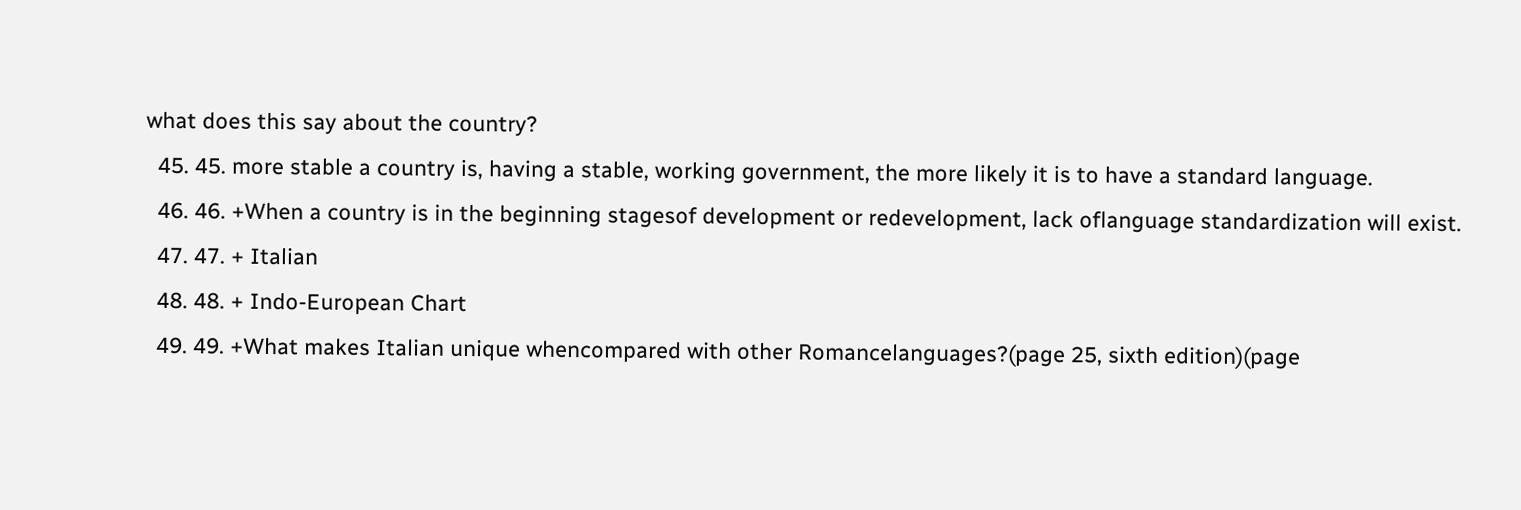what does this say about the country?
  45. 45. more stable a country is, having a stable, working government, the more likely it is to have a standard language.
  46. 46. +When a country is in the beginning stagesof development or redevelopment, lack oflanguage standardization will exist.
  47. 47. + Italian
  48. 48. + Indo-European Chart
  49. 49. +What makes Italian unique whencompared with other Romancelanguages?(page 25, sixth edition)(page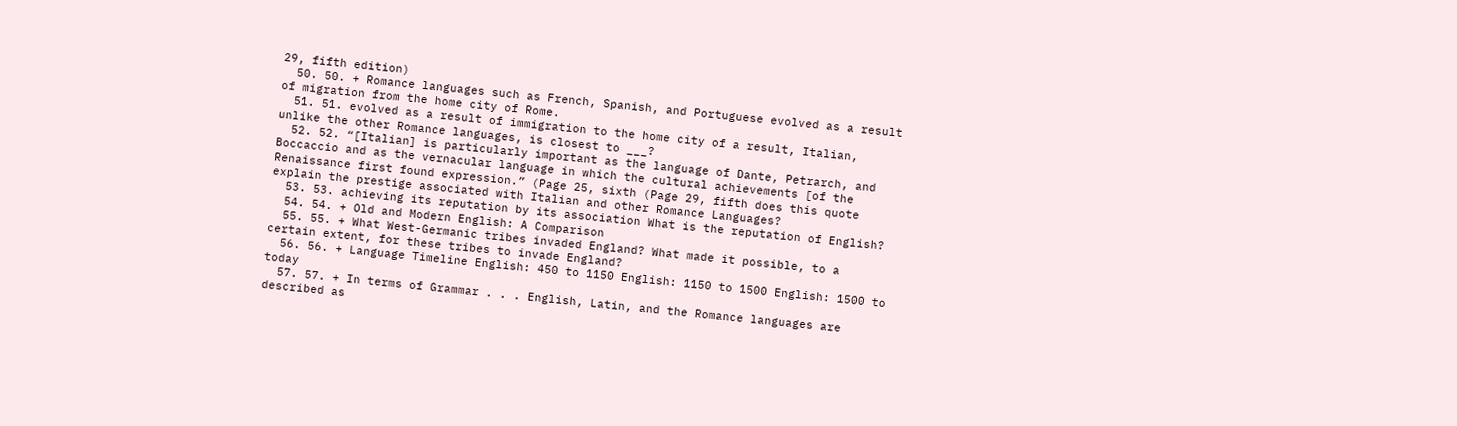29, fifth edition)
  50. 50. + Romance languages such as French, Spanish, and Portuguese evolved as a result of migration from the home city of Rome.
  51. 51. evolved as a result of immigration to the home city of a result, Italian, unlike the other Romance languages, is closest to ___?
  52. 52. “[Italian] is particularly important as the language of Dante, Petrarch, and Boccaccio and as the vernacular language in which the cultural achievements [of the Renaissance first found expression.” (Page 25, sixth (Page 29, fifth does this quote explain the prestige associated with Italian and other Romance Languages?
  53. 53. achieving its reputation by its association What is the reputation of English?
  54. 54. + Old and Modern English: A Comparison
  55. 55. + What West-Germanic tribes invaded England? What made it possible, to a certain extent, for these tribes to invade England?
  56. 56. + Language Timeline English: 450 to 1150 English: 1150 to 1500 English: 1500 to today
  57. 57. + In terms of Grammar . . . English, Latin, and the Romance languages are described as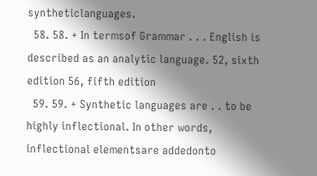syntheticlanguages.
  58. 58. + In termsof Grammar . . . English is described as an analytic language. 52, sixth edition 56, fifth edition
  59. 59. + Synthetic languages are . . to be highly inflectional. In other words, inflectional elementsare addedonto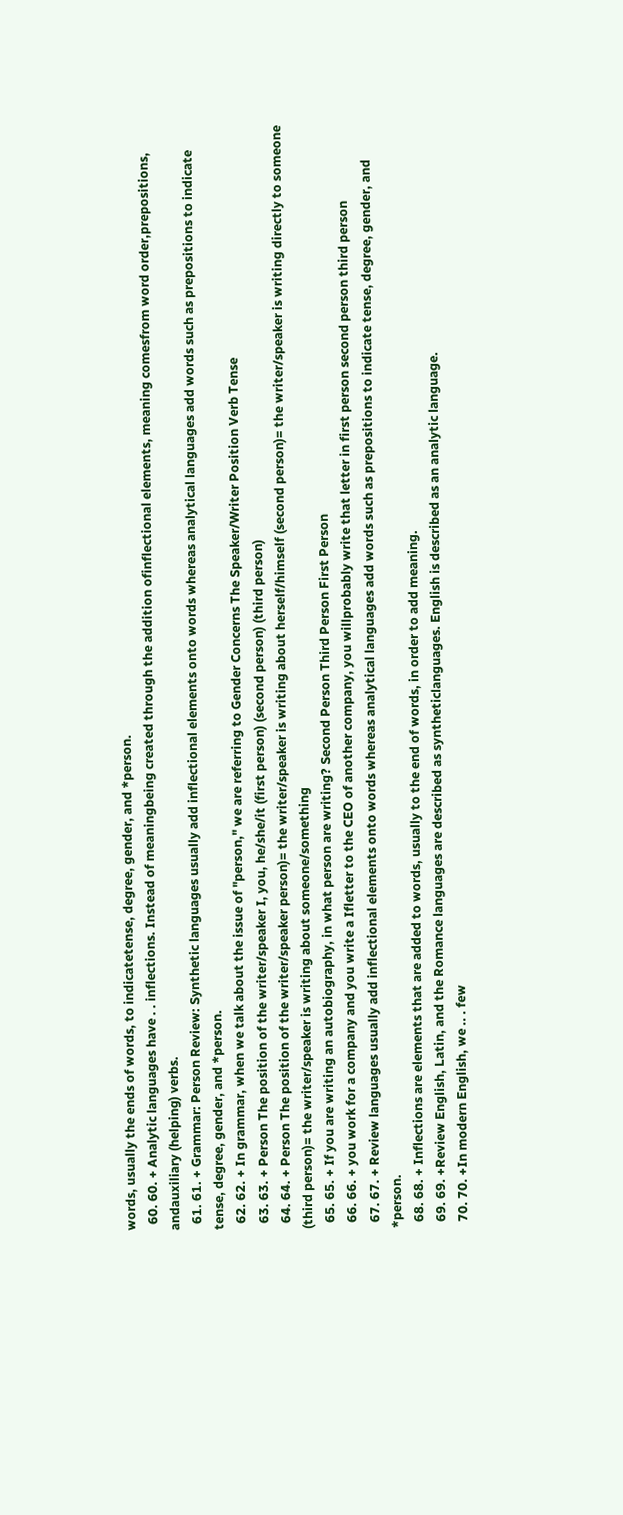words, usually the ends of words, to indicatetense, degree, gender, and *person.
  60. 60. + Analytic languages have . . inflections. Instead of meaningbeing created through the addition ofinflectional elements, meaning comesfrom word order,prepositions, andauxiliary (helping) verbs.
  61. 61. + Grammar: Person Review: Synthetic languages usually add inflectional elements onto words whereas analytical languages add words such as prepositions to indicate tense, degree, gender, and *person.
  62. 62. + In grammar, when we talk about the issue of "person," we are referring to Gender Concerns The Speaker/Writer Position Verb Tense
  63. 63. + Person The position of the writer/speaker I, you, he/she/it (first person) (second person) (third person)
  64. 64. + Person The position of the writer/speaker person)= the writer/speaker is writing about herself/himself (second person)= the writer/speaker is writing directly to someone (third person)= the writer/speaker is writing about someone/something
  65. 65. + If you are writing an autobiography, in what person are writing? Second Person Third Person First Person
  66. 66. + you work for a company and you write a Ifletter to the CEO of another company, you willprobably write that letter in first person second person third person
  67. 67. + Review languages usually add inflectional elements onto words whereas analytical languages add words such as prepositions to indicate tense, degree, gender, and *person.
  68. 68. + Inflections are elements that are added to words, usually to the end of words, in order to add meaning.
  69. 69. +Review English, Latin, and the Romance languages are described as syntheticlanguages. English is described as an analytic language.
  70. 70. +In modern English, we .. . few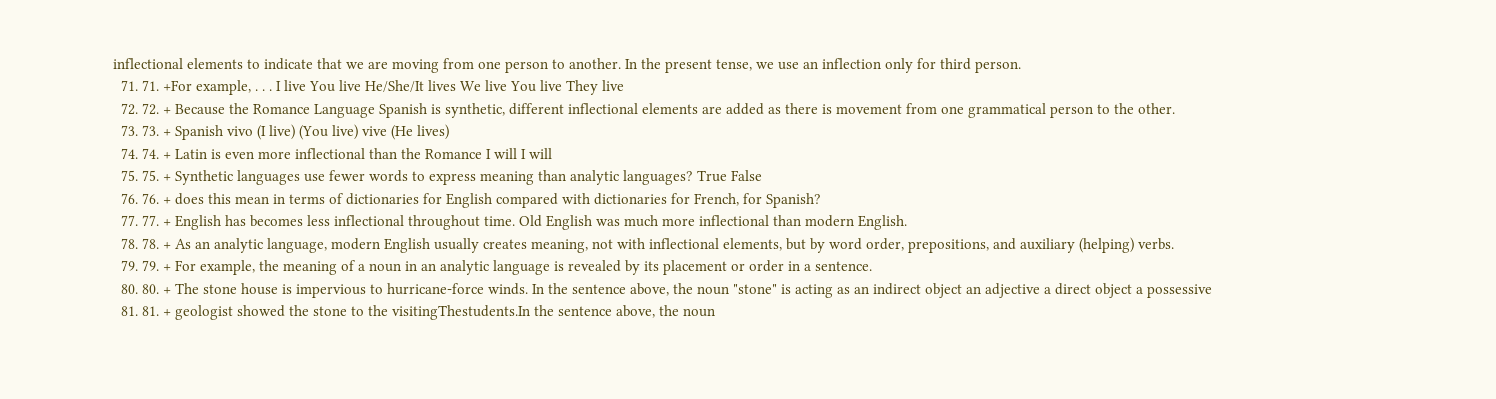inflectional elements to indicate that we are moving from one person to another. In the present tense, we use an inflection only for third person.
  71. 71. +For example, . . . I live You live He/She/It lives We live You live They live
  72. 72. + Because the Romance Language Spanish is synthetic, different inflectional elements are added as there is movement from one grammatical person to the other.
  73. 73. + Spanish vivo (I live) (You live) vive (He lives)
  74. 74. + Latin is even more inflectional than the Romance I will I will
  75. 75. + Synthetic languages use fewer words to express meaning than analytic languages? True False
  76. 76. + does this mean in terms of dictionaries for English compared with dictionaries for French, for Spanish?
  77. 77. + English has becomes less inflectional throughout time. Old English was much more inflectional than modern English.
  78. 78. + As an analytic language, modern English usually creates meaning, not with inflectional elements, but by word order, prepositions, and auxiliary (helping) verbs.
  79. 79. + For example, the meaning of a noun in an analytic language is revealed by its placement or order in a sentence.
  80. 80. + The stone house is impervious to hurricane-force winds. In the sentence above, the noun "stone" is acting as an indirect object an adjective a direct object a possessive
  81. 81. + geologist showed the stone to the visitingThestudents.In the sentence above, the noun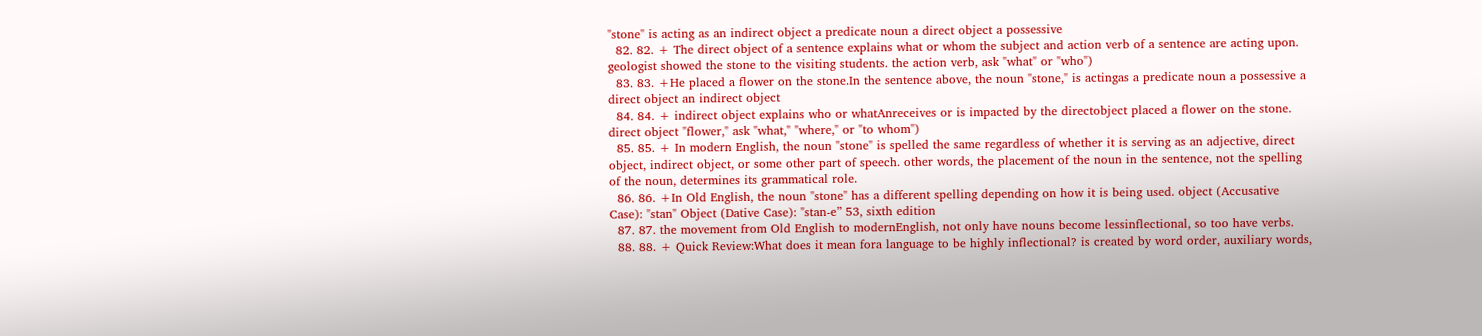"stone" is acting as an indirect object a predicate noun a direct object a possessive
  82. 82. + The direct object of a sentence explains what or whom the subject and action verb of a sentence are acting upon. geologist showed the stone to the visiting students. the action verb, ask "what" or "who")
  83. 83. +He placed a flower on the stone.In the sentence above, the noun "stone," is actingas a predicate noun a possessive a direct object an indirect object
  84. 84. + indirect object explains who or whatAnreceives or is impacted by the directobject placed a flower on the stone. direct object "flower," ask "what," "where," or "to whom")
  85. 85. + In modern English, the noun "stone" is spelled the same regardless of whether it is serving as an adjective, direct object, indirect object, or some other part of speech. other words, the placement of the noun in the sentence, not the spelling of the noun, determines its grammatical role.
  86. 86. +In Old English, the noun "stone" has a different spelling depending on how it is being used. object (Accusative Case): "stan" Object (Dative Case): "stan-e” 53, sixth edition
  87. 87. the movement from Old English to modernEnglish, not only have nouns become lessinflectional, so too have verbs.
  88. 88. + Quick Review:What does it mean fora language to be highly inflectional? is created by word order, auxiliary words,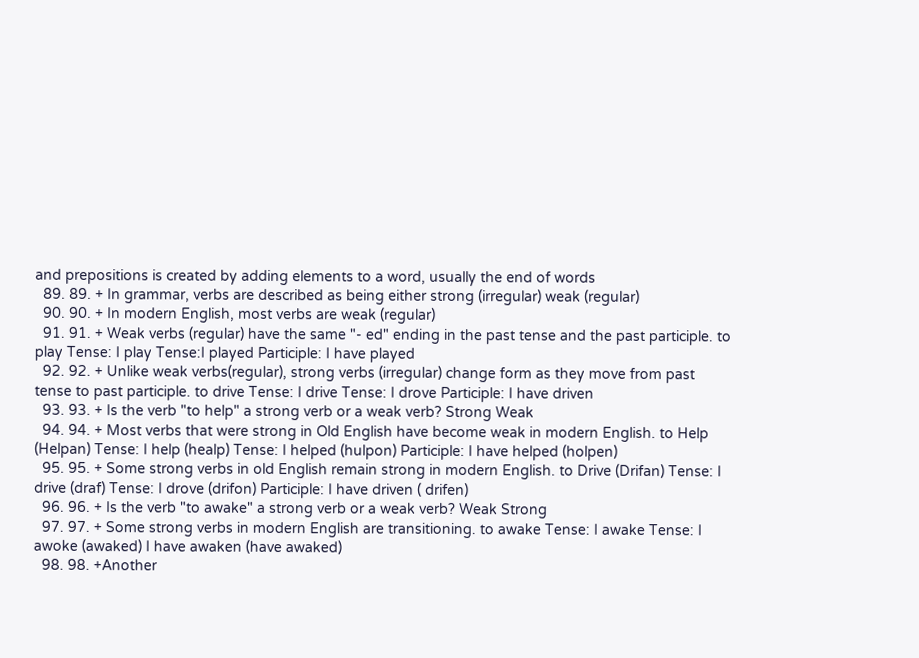and prepositions is created by adding elements to a word, usually the end of words
  89. 89. + In grammar, verbs are described as being either strong (irregular) weak (regular)
  90. 90. + In modern English, most verbs are weak (regular)
  91. 91. + Weak verbs (regular) have the same "- ed" ending in the past tense and the past participle. to play Tense: I play Tense:I played Participle: I have played
  92. 92. + Unlike weak verbs(regular), strong verbs (irregular) change form as they move from past tense to past participle. to drive Tense: I drive Tense: I drove Participle: I have driven
  93. 93. + Is the verb "to help" a strong verb or a weak verb? Strong Weak
  94. 94. + Most verbs that were strong in Old English have become weak in modern English. to Help (Helpan) Tense: I help (healp) Tense: I helped (hulpon) Participle: I have helped (holpen)
  95. 95. + Some strong verbs in old English remain strong in modern English. to Drive (Drifan) Tense: I drive (draf) Tense: I drove (drifon) Participle: I have driven ( drifen)
  96. 96. + Is the verb "to awake" a strong verb or a weak verb? Weak Strong
  97. 97. + Some strong verbs in modern English are transitioning. to awake Tense: I awake Tense: I awoke (awaked) I have awaken (have awaked)
  98. 98. +Another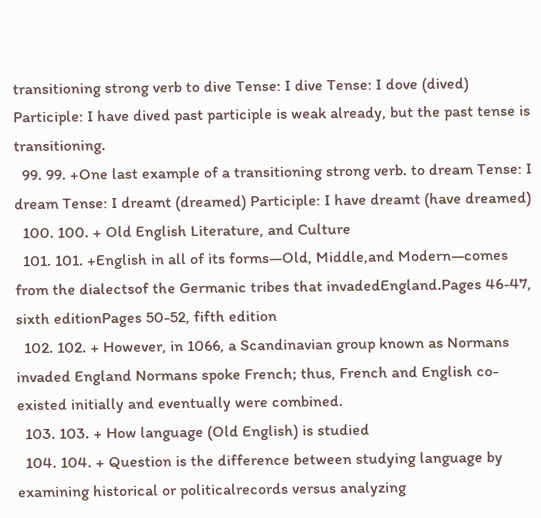transitioning strong verb to dive Tense: I dive Tense: I dove (dived) Participle: I have dived past participle is weak already, but the past tense is transitioning.
  99. 99. +One last example of a transitioning strong verb. to dream Tense: I dream Tense: I dreamt (dreamed) Participle: I have dreamt (have dreamed)
  100. 100. + Old English Literature, and Culture
  101. 101. +English in all of its forms—Old, Middle,and Modern—comes from the dialectsof the Germanic tribes that invadedEngland.Pages 46-47, sixth editionPages 50-52, fifth edition
  102. 102. + However, in 1066, a Scandinavian group known as Normans invaded England Normans spoke French; thus, French and English co-existed initially and eventually were combined.
  103. 103. + How language (Old English) is studied
  104. 104. + Question is the difference between studying language by examining historical or politicalrecords versus analyzing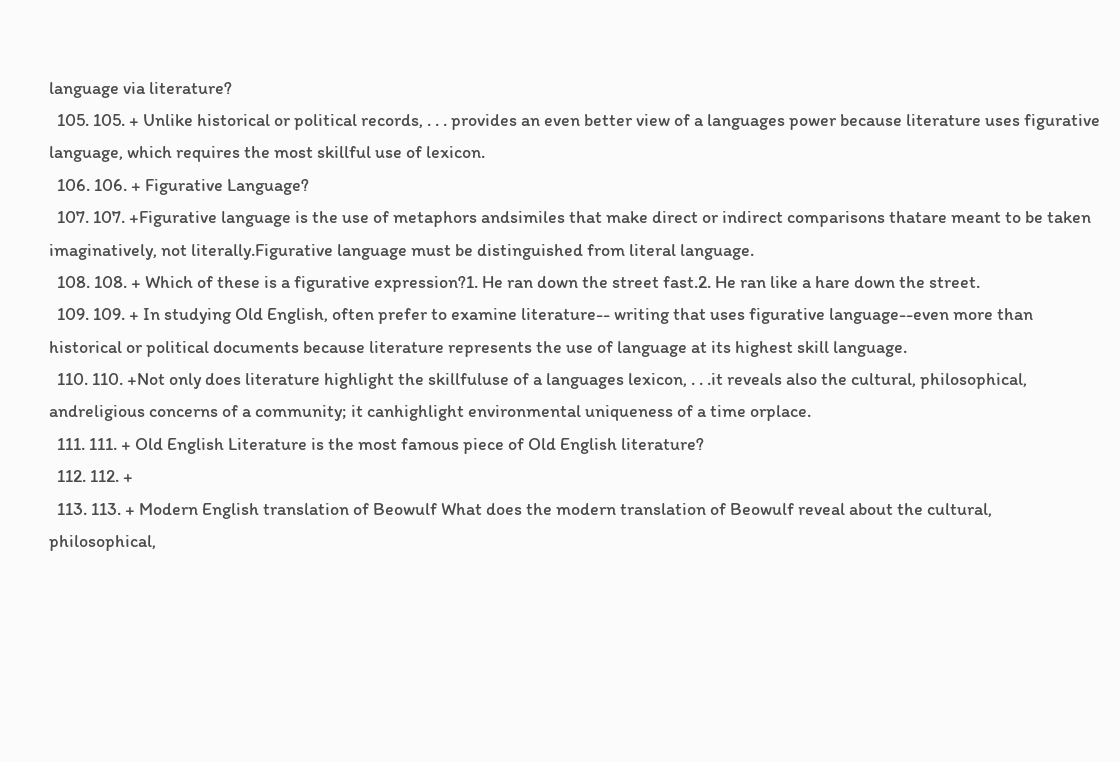language via literature?
  105. 105. + Unlike historical or political records, . . . provides an even better view of a languages power because literature uses figurative language, which requires the most skillful use of lexicon.
  106. 106. + Figurative Language?
  107. 107. +Figurative language is the use of metaphors andsimiles that make direct or indirect comparisons thatare meant to be taken imaginatively, not literally.Figurative language must be distinguished from literal language.
  108. 108. + Which of these is a figurative expression?1. He ran down the street fast.2. He ran like a hare down the street.
  109. 109. + In studying Old English, often prefer to examine literature-- writing that uses figurative language--even more than historical or political documents because literature represents the use of language at its highest skill language.
  110. 110. +Not only does literature highlight the skillfuluse of a languages lexicon, . . .it reveals also the cultural, philosophical, andreligious concerns of a community; it canhighlight environmental uniqueness of a time orplace.
  111. 111. + Old English Literature is the most famous piece of Old English literature?
  112. 112. +
  113. 113. + Modern English translation of Beowulf What does the modern translation of Beowulf reveal about the cultural, philosophical,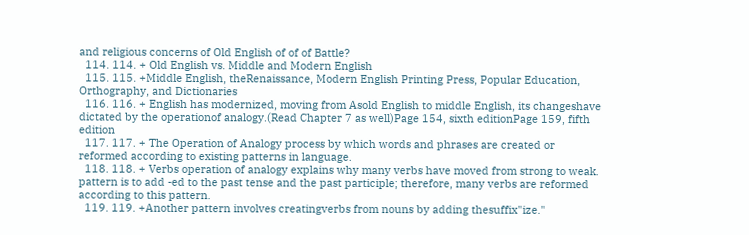and religious concerns of Old English of of of Battle?
  114. 114. + Old English vs. Middle and Modern English
  115. 115. +Middle English, theRenaissance, Modern English Printing Press, Popular Education, Orthography, and Dictionaries
  116. 116. + English has modernized, moving from Asold English to middle English, its changeshave dictated by the operationof analogy.(Read Chapter 7 as well)Page 154, sixth editionPage 159, fifth edition
  117. 117. + The Operation of Analogy process by which words and phrases are created or reformed according to existing patterns in language.
  118. 118. + Verbs operation of analogy explains why many verbs have moved from strong to weak. pattern is to add -ed to the past tense and the past participle; therefore, many verbs are reformed according to this pattern.
  119. 119. +Another pattern involves creatingverbs from nouns by adding thesuffix"ize."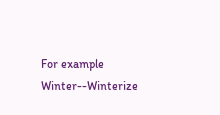For example Winter--Winterize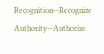Recognition--Recognize Authority--Authorize